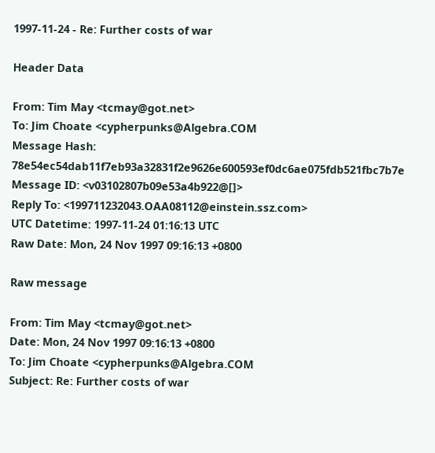1997-11-24 - Re: Further costs of war

Header Data

From: Tim May <tcmay@got.net>
To: Jim Choate <cypherpunks@Algebra.COM
Message Hash: 78e54ec54dab11f7eb93a32831f2e9626e600593ef0dc6ae075fdb521fbc7b7e
Message ID: <v03102807b09e53a4b922@[]>
Reply To: <199711232043.OAA08112@einstein.ssz.com>
UTC Datetime: 1997-11-24 01:16:13 UTC
Raw Date: Mon, 24 Nov 1997 09:16:13 +0800

Raw message

From: Tim May <tcmay@got.net>
Date: Mon, 24 Nov 1997 09:16:13 +0800
To: Jim Choate <cypherpunks@Algebra.COM
Subject: Re: Further costs of war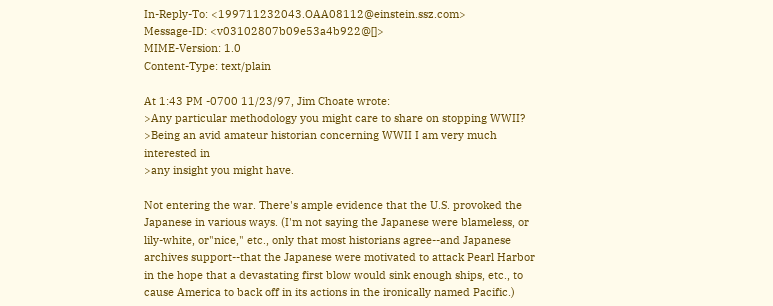In-Reply-To: <199711232043.OAA08112@einstein.ssz.com>
Message-ID: <v03102807b09e53a4b922@[]>
MIME-Version: 1.0
Content-Type: text/plain

At 1:43 PM -0700 11/23/97, Jim Choate wrote:
>Any particular methodology you might care to share on stopping WWII?
>Being an avid amateur historian concerning WWII I am very much interested in
>any insight you might have.

Not entering the war. There's ample evidence that the U.S. provoked the
Japanese in various ways. (I'm not saying the Japanese were blameless, or
lily-white, or"nice," etc., only that most historians agree--and Japanese
archives support--that the Japanese were motivated to attack Pearl Harbor
in the hope that a devastating first blow would sink enough ships, etc., to
cause America to back off in its actions in the ironically named Pacific.)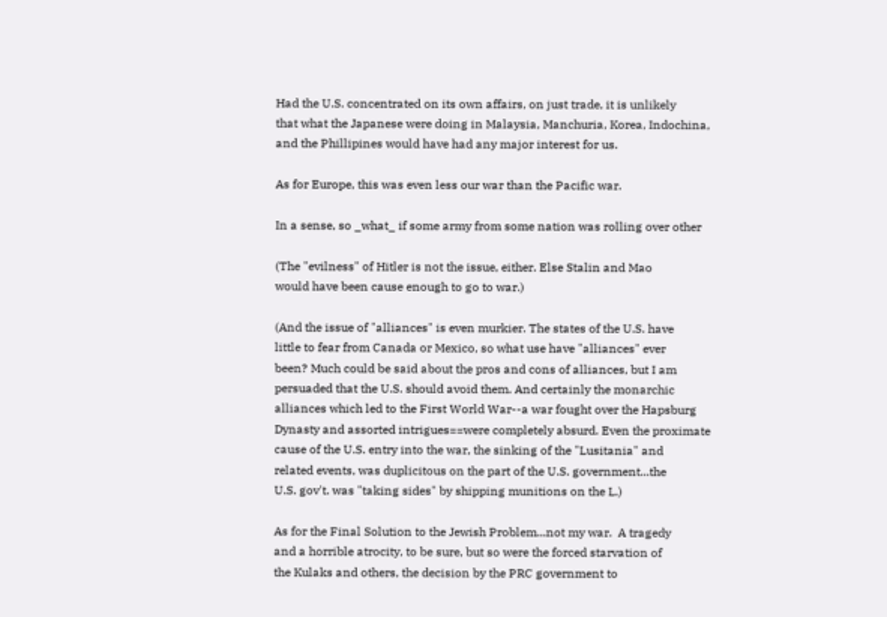Had the U.S. concentrated on its own affairs, on just trade, it is unlikely
that what the Japanese were doing in Malaysia, Manchuria, Korea, Indochina,
and the Phillipines would have had any major interest for us.

As for Europe, this was even less our war than the Pacific war.

In a sense, so _what_ if some army from some nation was rolling over other

(The "evilness" of Hitler is not the issue, either. Else Stalin and Mao
would have been cause enough to go to war.)

(And the issue of "alliances" is even murkier. The states of the U.S. have
little to fear from Canada or Mexico, so what use have "alliances" ever
been? Much could be said about the pros and cons of alliances, but I am
persuaded that the U.S. should avoid them. And certainly the monarchic
alliances which led to the First World War--a war fought over the Hapsburg
Dynasty and assorted intrigues==were completely absurd. Even the proximate
cause of the U.S. entry into the war, the sinking of the "Lusitania" and
related events, was duplicitous on the part of the U.S. government...the
U.S. gov't. was "taking sides" by shipping munitions on the L.)

As for the Final Solution to the Jewish Problem...not my war.  A tragedy
and a horrible atrocity, to be sure, but so were the forced starvation of
the Kulaks and others, the decision by the PRC government to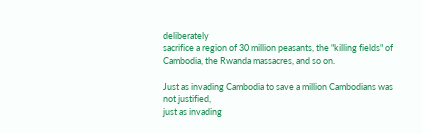deliberately
sacrifice a region of 30 million peasants, the "killing fields" of
Cambodia, the Rwanda massacres, and so on.

Just as invading Cambodia to save a million Cambodians was not justified,
just as invading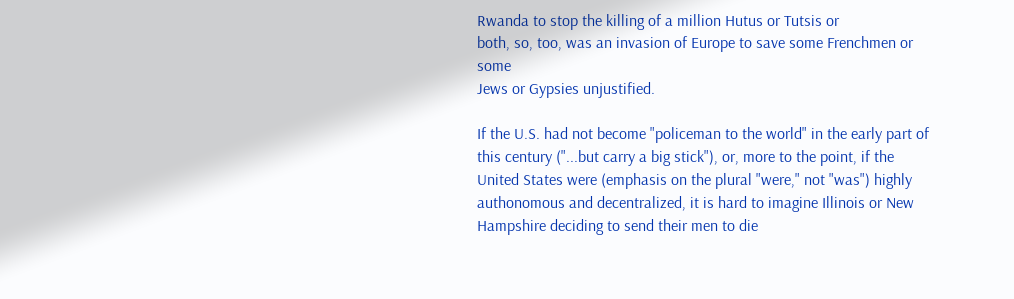Rwanda to stop the killing of a million Hutus or Tutsis or
both, so, too, was an invasion of Europe to save some Frenchmen or some
Jews or Gypsies unjustified.

If the U.S. had not become "policeman to the world" in the early part of
this century ("...but carry a big stick"), or, more to the point, if the
United States were (emphasis on the plural "were," not "was") highly
authonomous and decentralized, it is hard to imagine Illinois or New
Hampshire deciding to send their men to die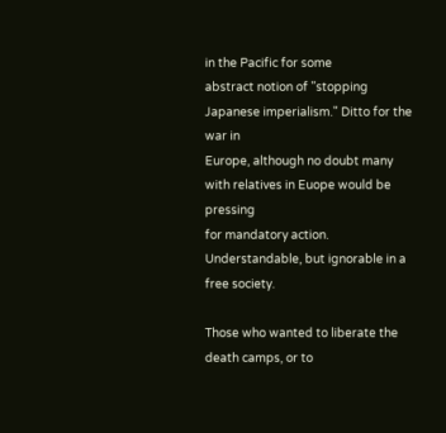in the Pacific for some
abstract notion of "stopping Japanese imperialism." Ditto for the war in
Europe, although no doubt many with relatives in Euope would be pressing
for mandatory action. Understandable, but ignorable in a free society.

Those who wanted to liberate the death camps, or to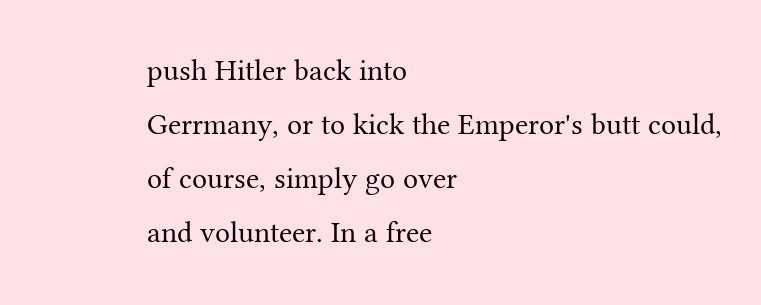push Hitler back into
Gerrmany, or to kick the Emperor's butt could, of course, simply go over
and volunteer. In a free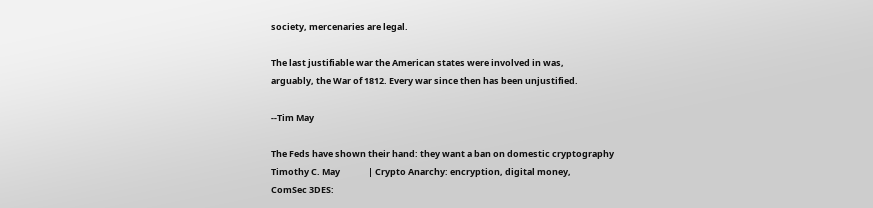society, mercenaries are legal.

The last justifiable war the American states were involved in was,
arguably, the War of 1812. Every war since then has been unjustified.

--Tim May

The Feds have shown their hand: they want a ban on domestic cryptography
Timothy C. May              | Crypto Anarchy: encryption, digital money,
ComSec 3DES: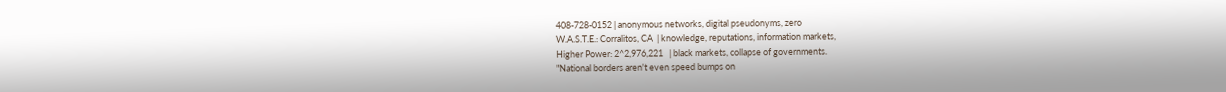408-728-0152 | anonymous networks, digital pseudonyms, zero
W.A.S.T.E.: Corralitos, CA  | knowledge, reputations, information markets,
Higher Power: 2^2,976,221   | black markets, collapse of governments.
"National borders aren't even speed bumps on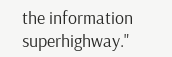the information superhighway."